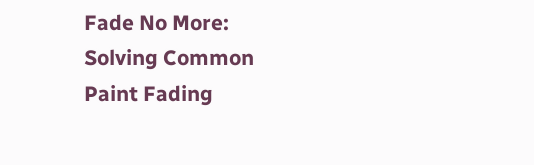Fade No More: Solving Common Paint Fading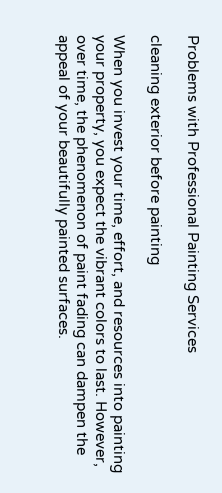Problems with Professional Painting Services

cleaning exterior before painting

When you invest your time, effort, and resources into painting your property, you expect the vibrant colors to last. However, over time, the phenomenon of paint fading can dampen the appeal of your beautifully painted surfaces.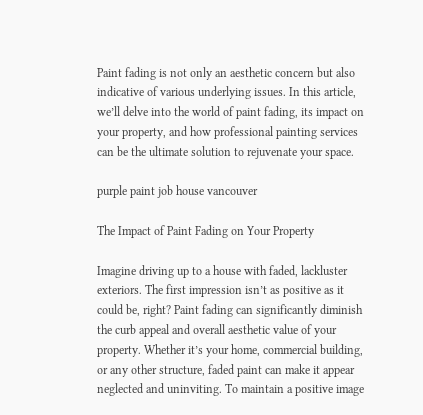Paint fading is not only an aesthetic concern but also indicative of various underlying issues. In this article, we’ll delve into the world of paint fading, its impact on your property, and how professional painting services can be the ultimate solution to rejuvenate your space.

purple paint job house vancouver

The Impact of Paint Fading on Your Property

Imagine driving up to a house with faded, lackluster exteriors. The first impression isn’t as positive as it could be, right? Paint fading can significantly diminish the curb appeal and overall aesthetic value of your property. Whether it’s your home, commercial building, or any other structure, faded paint can make it appear neglected and uninviting. To maintain a positive image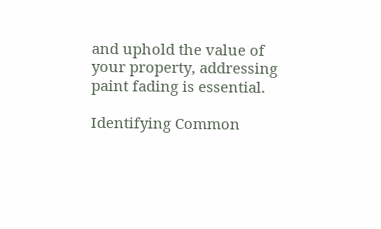and uphold the value of your property, addressing paint fading is essential.

Identifying Common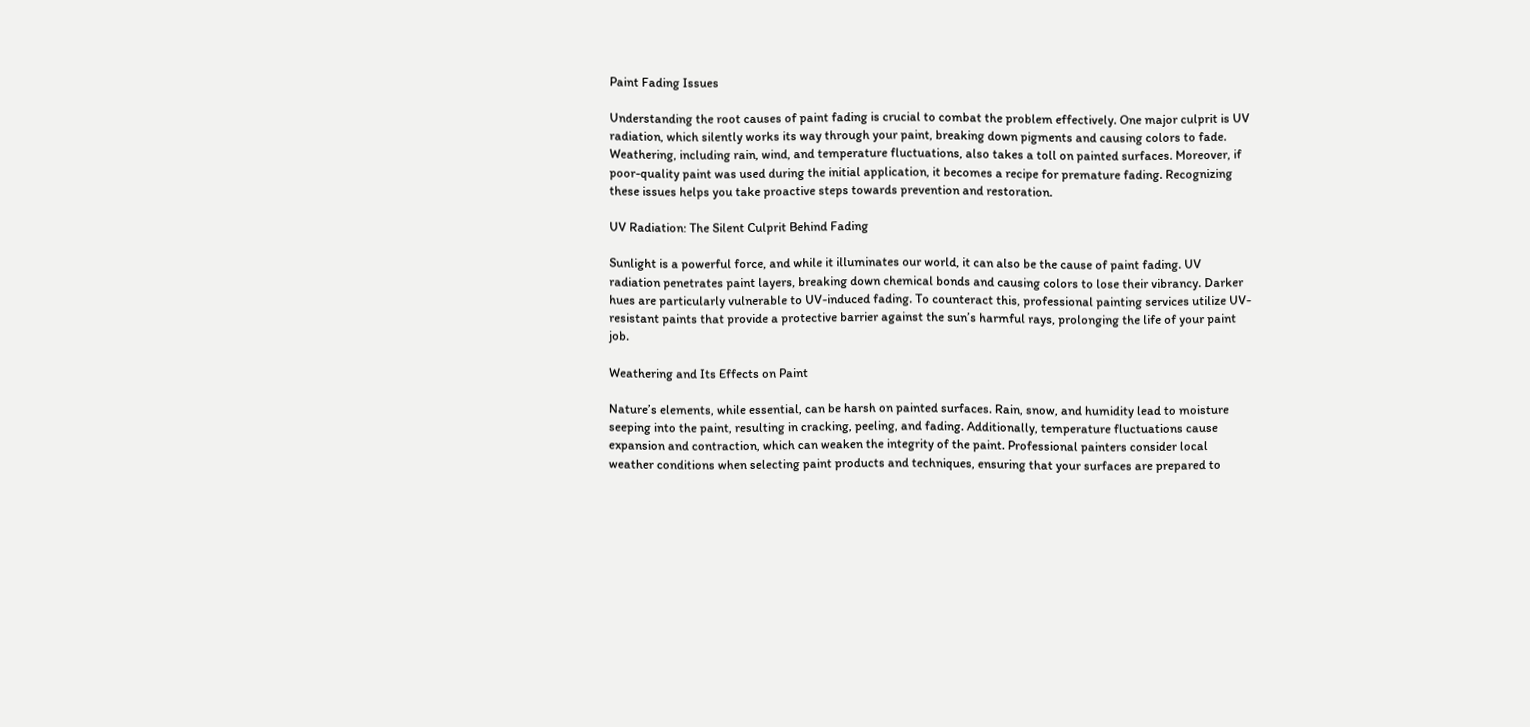Paint Fading Issues

Understanding the root causes of paint fading is crucial to combat the problem effectively. One major culprit is UV radiation, which silently works its way through your paint, breaking down pigments and causing colors to fade. Weathering, including rain, wind, and temperature fluctuations, also takes a toll on painted surfaces. Moreover, if poor-quality paint was used during the initial application, it becomes a recipe for premature fading. Recognizing these issues helps you take proactive steps towards prevention and restoration.

UV Radiation: The Silent Culprit Behind Fading

Sunlight is a powerful force, and while it illuminates our world, it can also be the cause of paint fading. UV radiation penetrates paint layers, breaking down chemical bonds and causing colors to lose their vibrancy. Darker hues are particularly vulnerable to UV-induced fading. To counteract this, professional painting services utilize UV-resistant paints that provide a protective barrier against the sun’s harmful rays, prolonging the life of your paint job.

Weathering and Its Effects on Paint

Nature’s elements, while essential, can be harsh on painted surfaces. Rain, snow, and humidity lead to moisture seeping into the paint, resulting in cracking, peeling, and fading. Additionally, temperature fluctuations cause expansion and contraction, which can weaken the integrity of the paint. Professional painters consider local weather conditions when selecting paint products and techniques, ensuring that your surfaces are prepared to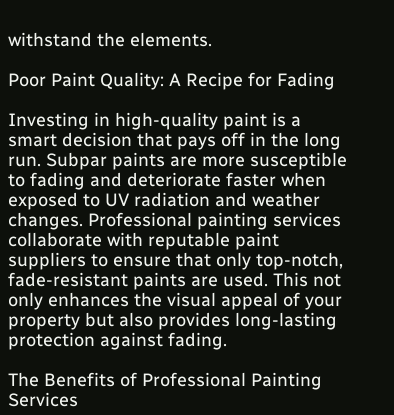withstand the elements.

Poor Paint Quality: A Recipe for Fading

Investing in high-quality paint is a smart decision that pays off in the long run. Subpar paints are more susceptible to fading and deteriorate faster when exposed to UV radiation and weather changes. Professional painting services collaborate with reputable paint suppliers to ensure that only top-notch, fade-resistant paints are used. This not only enhances the visual appeal of your property but also provides long-lasting protection against fading.

The Benefits of Professional Painting Services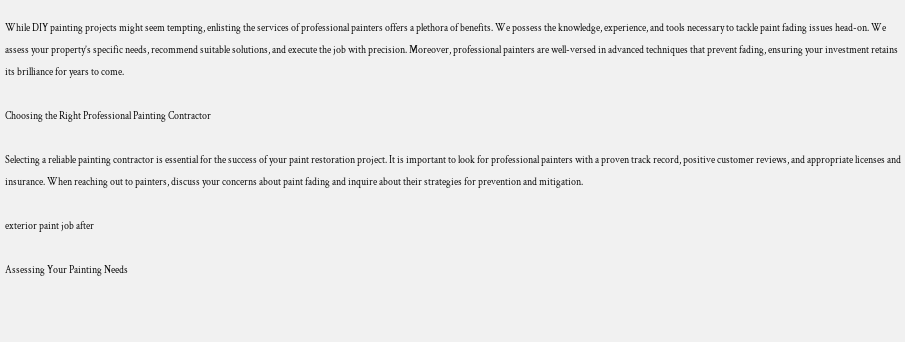While DIY painting projects might seem tempting, enlisting the services of professional painters offers a plethora of benefits. We possess the knowledge, experience, and tools necessary to tackle paint fading issues head-on. We assess your property’s specific needs, recommend suitable solutions, and execute the job with precision. Moreover, professional painters are well-versed in advanced techniques that prevent fading, ensuring your investment retains its brilliance for years to come.

Choosing the Right Professional Painting Contractor

Selecting a reliable painting contractor is essential for the success of your paint restoration project. It is important to look for professional painters with a proven track record, positive customer reviews, and appropriate licenses and insurance. When reaching out to painters, discuss your concerns about paint fading and inquire about their strategies for prevention and mitigation.

exterior paint job after

Assessing Your Painting Needs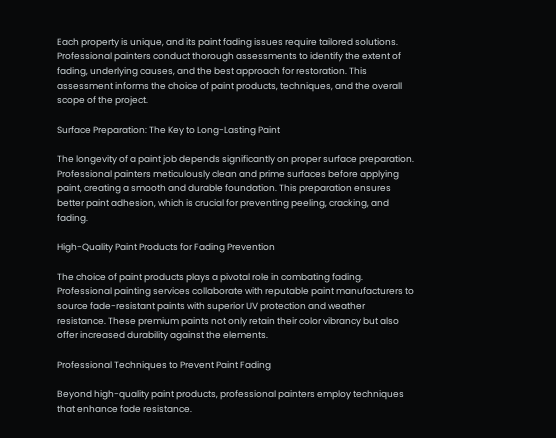Each property is unique, and its paint fading issues require tailored solutions. Professional painters conduct thorough assessments to identify the extent of fading, underlying causes, and the best approach for restoration. This assessment informs the choice of paint products, techniques, and the overall scope of the project.

Surface Preparation: The Key to Long-Lasting Paint

The longevity of a paint job depends significantly on proper surface preparation. Professional painters meticulously clean and prime surfaces before applying paint, creating a smooth and durable foundation. This preparation ensures better paint adhesion, which is crucial for preventing peeling, cracking, and fading.

High-Quality Paint Products for Fading Prevention

The choice of paint products plays a pivotal role in combating fading. Professional painting services collaborate with reputable paint manufacturers to source fade-resistant paints with superior UV protection and weather resistance. These premium paints not only retain their color vibrancy but also offer increased durability against the elements.

Professional Techniques to Prevent Paint Fading

Beyond high-quality paint products, professional painters employ techniques that enhance fade resistance.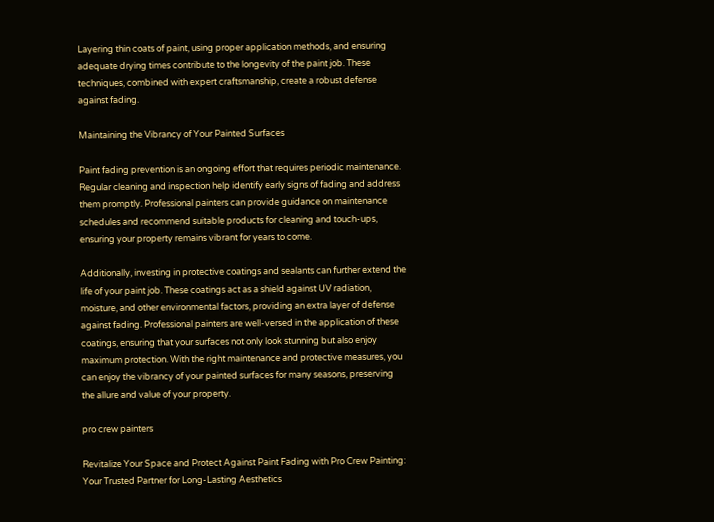Layering thin coats of paint, using proper application methods, and ensuring adequate drying times contribute to the longevity of the paint job. These techniques, combined with expert craftsmanship, create a robust defense against fading.

Maintaining the Vibrancy of Your Painted Surfaces

Paint fading prevention is an ongoing effort that requires periodic maintenance. Regular cleaning and inspection help identify early signs of fading and address them promptly. Professional painters can provide guidance on maintenance schedules and recommend suitable products for cleaning and touch-ups, ensuring your property remains vibrant for years to come.

Additionally, investing in protective coatings and sealants can further extend the life of your paint job. These coatings act as a shield against UV radiation, moisture, and other environmental factors, providing an extra layer of defense against fading. Professional painters are well-versed in the application of these coatings, ensuring that your surfaces not only look stunning but also enjoy maximum protection. With the right maintenance and protective measures, you can enjoy the vibrancy of your painted surfaces for many seasons, preserving the allure and value of your property.

pro crew painters

Revitalize Your Space and Protect Against Paint Fading with Pro Crew Painting: Your Trusted Partner for Long-Lasting Aesthetics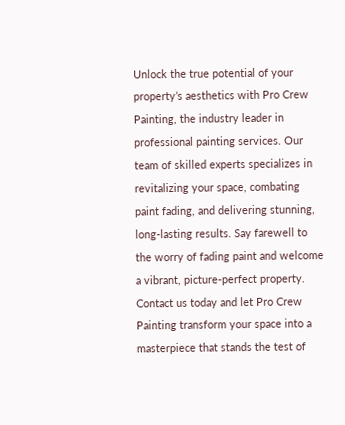Unlock the true potential of your property’s aesthetics with Pro Crew Painting, the industry leader in professional painting services. Our team of skilled experts specializes in revitalizing your space, combating paint fading, and delivering stunning, long-lasting results. Say farewell to the worry of fading paint and welcome a vibrant, picture-perfect property. Contact us today and let Pro Crew Painting transform your space into a masterpiece that stands the test of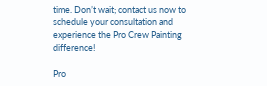time. Don’t wait; contact us now to schedule your consultation and experience the Pro Crew Painting difference!

Pro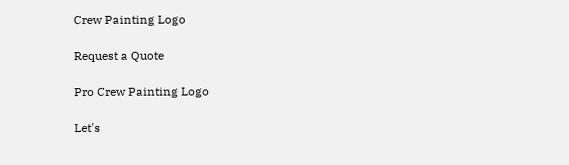Crew Painting Logo

Request a Quote

Pro Crew Painting Logo

Let's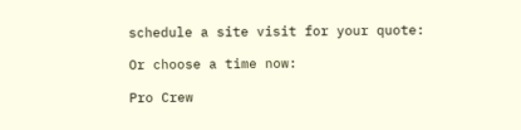schedule a site visit for your quote:

Or choose a time now:

Pro Crew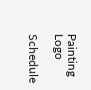Painting Logo

Schedule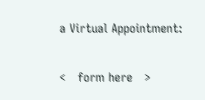a Virtual Appointment:

<   form here   >